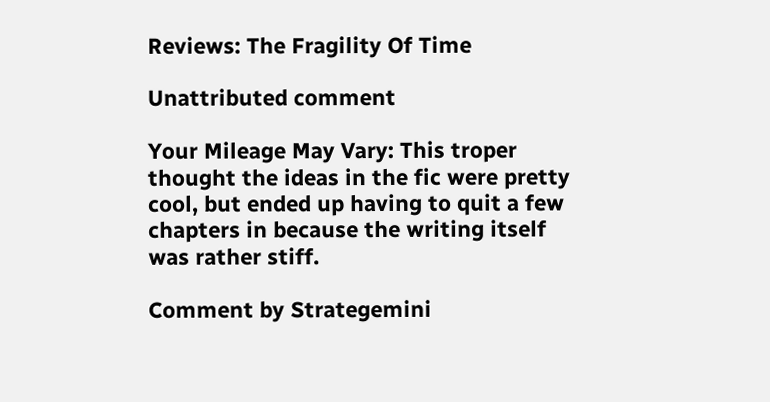Reviews: The Fragility Of Time

Unattributed comment

Your Mileage May Vary: This troper thought the ideas in the fic were pretty cool, but ended up having to quit a few chapters in because the writing itself was rather stiff.

Comment by Strategemini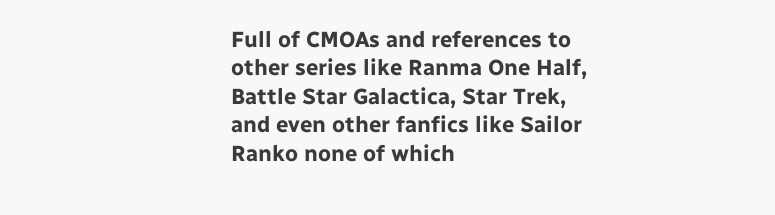Full of CMOAs and references to other series like Ranma One Half, Battle Star Galactica, Star Trek, and even other fanfics like Sailor Ranko none of which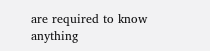are required to know anything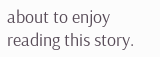about to enjoy reading this story.